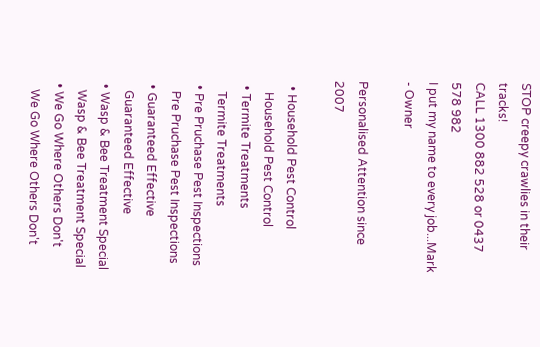STOP creepy crawlies in their tracks!
CALL 1300 882 528 or 0437 578 982
I put my name to every job...Mark - Owner

Personalised Attention since 2007

  • Household Pest Control
    Household Pest Control
  • Termite Treatments
    Termite Treatments
  • Pre Pruchase Pest Inspections
    Pre Pruchase Pest Inspections
  • Guaranteed Effective
    Guaranteed Effective
  • Wasp & Bee Treatment Special
    Wasp & Bee Treatment Special
  • We Go Where Others Don't
    We Go Where Others Don't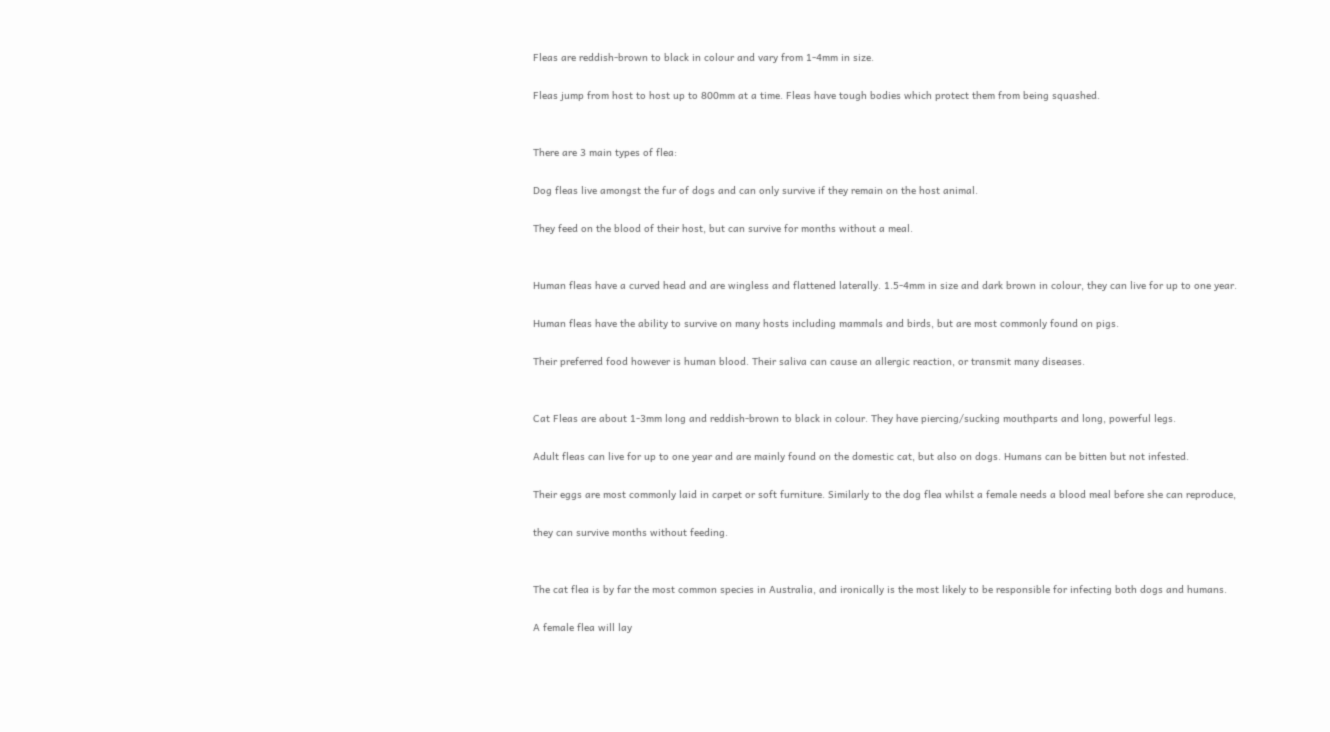Fleas are reddish-brown to black in colour and vary from 1-4mm in size.

Fleas jump from host to host up to 800mm at a time. Fleas have tough bodies which protect them from being squashed.


There are 3 main types of flea:

Dog fleas live amongst the fur of dogs and can only survive if they remain on the host animal.

They feed on the blood of their host, but can survive for months without a meal.


Human fleas have a curved head and are wingless and flattened laterally. 1.5-4mm in size and dark brown in colour, they can live for up to one year.

Human fleas have the ability to survive on many hosts including mammals and birds, but are most commonly found on pigs.

Their preferred food however is human blood. Their saliva can cause an allergic reaction, or transmit many diseases.


Cat Fleas are about 1-3mm long and reddish-brown to black in colour. They have piercing/sucking mouthparts and long, powerful legs.

Adult fleas can live for up to one year and are mainly found on the domestic cat, but also on dogs. Humans can be bitten but not infested.

Their eggs are most commonly laid in carpet or soft furniture. Similarly to the dog flea whilst a female needs a blood meal before she can reproduce,

they can survive months without feeding.


The cat flea is by far the most common species in Australia, and ironically is the most likely to be responsible for infecting both dogs and humans.

A female flea will lay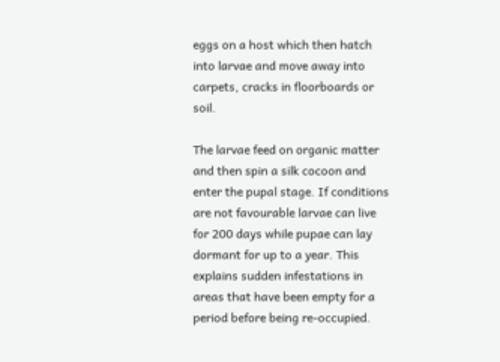eggs on a host which then hatch into larvae and move away into carpets, cracks in floorboards or soil.

The larvae feed on organic matter and then spin a silk cocoon and enter the pupal stage. If conditions are not favourable larvae can live for 200 days while pupae can lay dormant for up to a year. This explains sudden infestations in areas that have been empty for a period before being re-occupied.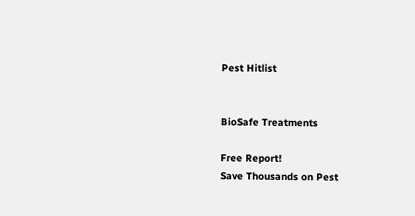Pest Hitlist


BioSafe Treatments

Free Report!
Save Thousands on Pest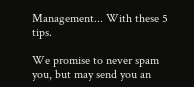Management... With these 5 tips.

We promise to never spam you, but may send you an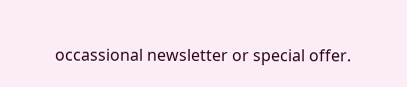occassional newsletter or special offer.